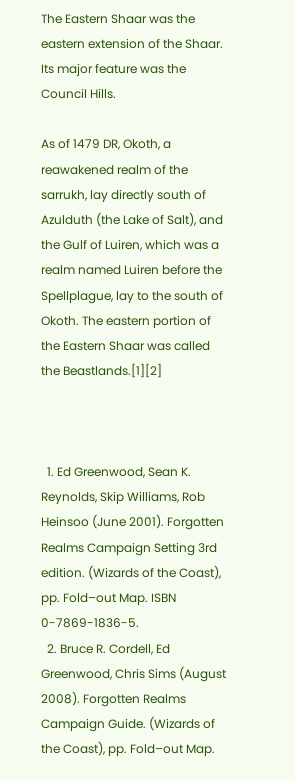The Eastern Shaar was the eastern extension of the Shaar. Its major feature was the Council Hills.

As of 1479 DR, Okoth, a reawakened realm of the sarrukh, lay directly south of Azulduth (the Lake of Salt), and the Gulf of Luiren, which was a realm named Luiren before the Spellplague, lay to the south of Okoth. The eastern portion of the Eastern Shaar was called the Beastlands.[1][2]



  1. Ed Greenwood, Sean K. Reynolds, Skip Williams, Rob Heinsoo (June 2001). Forgotten Realms Campaign Setting 3rd edition. (Wizards of the Coast), pp. Fold–out Map. ISBN 0-7869-1836-5.
  2. Bruce R. Cordell, Ed Greenwood, Chris Sims (August 2008). Forgotten Realms Campaign Guide. (Wizards of the Coast), pp. Fold–out Map.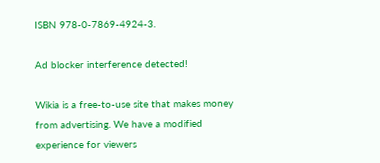ISBN 978-0-7869-4924-3.

Ad blocker interference detected!

Wikia is a free-to-use site that makes money from advertising. We have a modified experience for viewers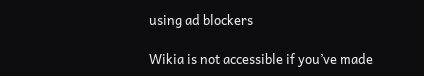using ad blockers

Wikia is not accessible if you’ve made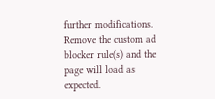further modifications. Remove the custom ad blocker rule(s) and the page will load as expected.